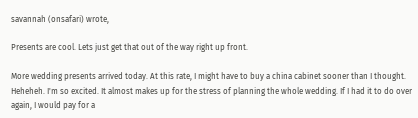savannah (onsafari) wrote,

Presents are cool. Lets just get that out of the way right up front.

More wedding presents arrived today. At this rate, I might have to buy a china cabinet sooner than I thought. Heheheh. I'm so excited. It almost makes up for the stress of planning the whole wedding. If I had it to do over again, I would pay for a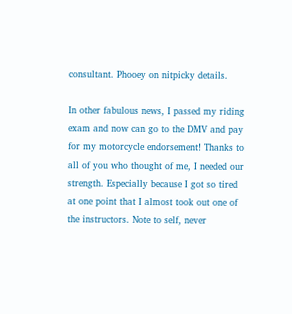consultant. Phooey on nitpicky details.

In other fabulous news, I passed my riding exam and now can go to the DMV and pay for my motorcycle endorsement! Thanks to all of you who thought of me, I needed our strength. Especially because I got so tired at one point that I almost took out one of the instructors. Note to self, never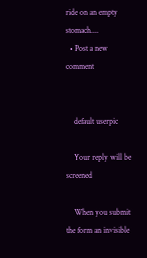ride on an empty stomach....
  • Post a new comment


    default userpic

    Your reply will be screened

    When you submit the form an invisible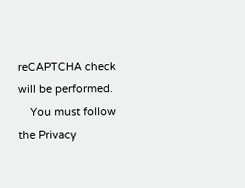reCAPTCHA check will be performed.
    You must follow the Privacy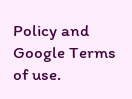Policy and Google Terms of use.